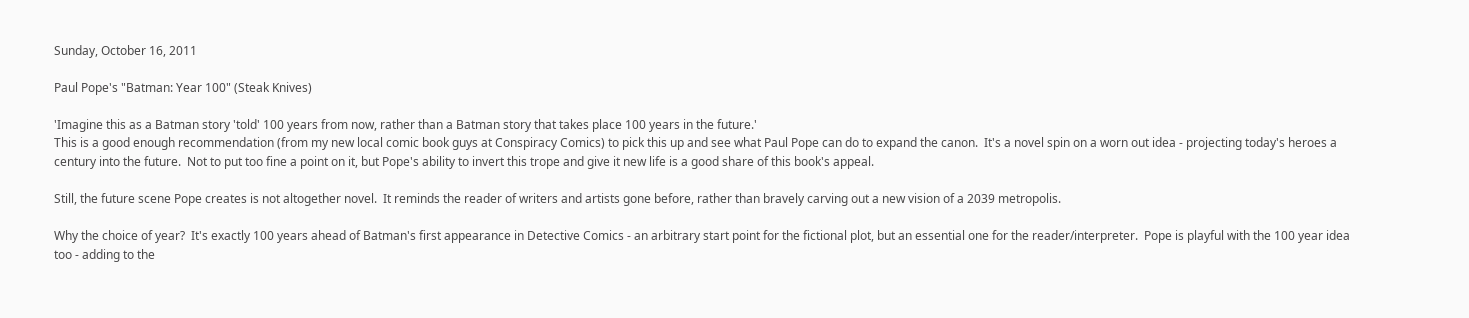Sunday, October 16, 2011

Paul Pope's "Batman: Year 100" (Steak Knives)

'Imagine this as a Batman story 'told' 100 years from now, rather than a Batman story that takes place 100 years in the future.'
This is a good enough recommendation (from my new local comic book guys at Conspiracy Comics) to pick this up and see what Paul Pope can do to expand the canon.  It's a novel spin on a worn out idea - projecting today's heroes a century into the future.  Not to put too fine a point on it, but Pope's ability to invert this trope and give it new life is a good share of this book's appeal.

Still, the future scene Pope creates is not altogether novel.  It reminds the reader of writers and artists gone before, rather than bravely carving out a new vision of a 2039 metropolis.

Why the choice of year?  It's exactly 100 years ahead of Batman's first appearance in Detective Comics - an arbitrary start point for the fictional plot, but an essential one for the reader/interpreter.  Pope is playful with the 100 year idea too - adding to the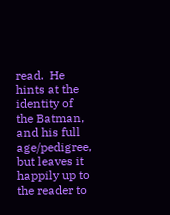read.  He hints at the identity of the Batman, and his full age/pedigree, but leaves it happily up to the reader to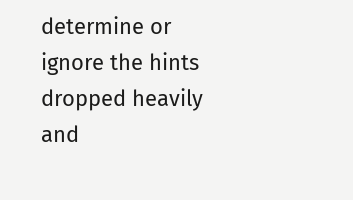determine or ignore the hints dropped heavily and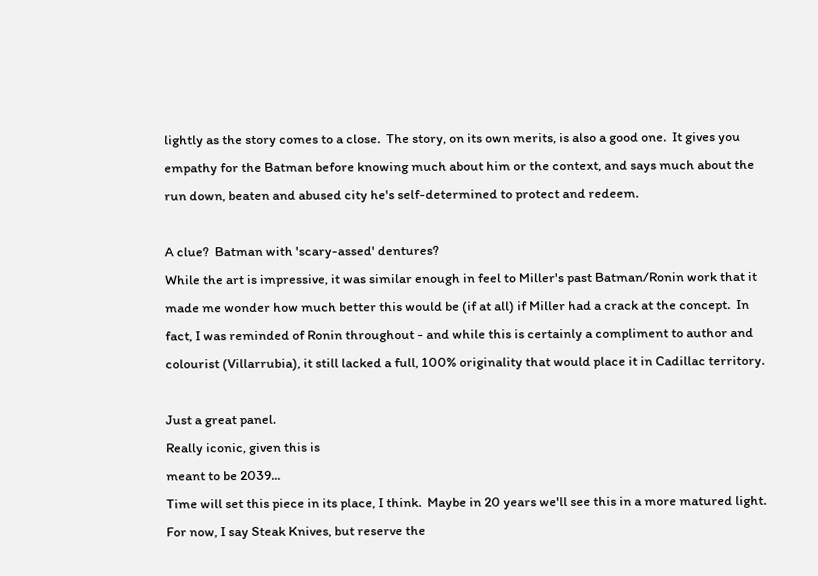lightly as the story comes to a close.  The story, on its own merits, is also a good one.  It gives you empathy for the Batman before knowing much about him or the context, and says much about the run down, beaten and abused city he's self-determined to protect and redeem.

A clue?  Batman with 'scary-assed' dentures?
While the art is impressive, it was similar enough in feel to Miller's past Batman/Ronin work that it made me wonder how much better this would be (if at all) if Miller had a crack at the concept.  In fact, I was reminded of Ronin throughout - and while this is certainly a compliment to author and colourist (Villarrubia), it still lacked a full, 100% originality that would place it in Cadillac territory.

Just a great panel.
Really iconic, given this is
meant to be 2039...
Time will set this piece in its place, I think.  Maybe in 20 years we'll see this in a more matured light.  For now, I say Steak Knives, but reserve the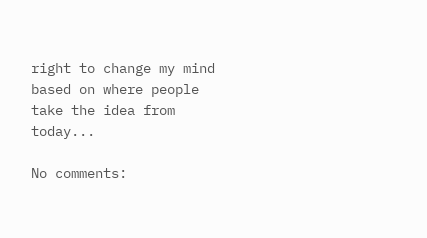right to change my mind based on where people take the idea from today...

No comments: